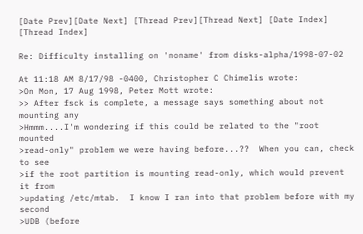[Date Prev][Date Next] [Thread Prev][Thread Next] [Date Index] [Thread Index]

Re: Difficulty installing on 'noname' from disks-alpha/1998-07-02

At 11:18 AM 8/17/98 -0400, Christopher C Chimelis wrote:
>On Mon, 17 Aug 1998, Peter Mott wrote:
>> After fsck is complete, a message says something about not mounting any
>Hmmm....I'm wondering if this could be related to the "root mounted
>read-only" problem we were having before...??  When you can, check to see
>if the root partition is mounting read-only, which would prevent it from
>updating /etc/mtab.  I know I ran into that problem before with my second
>UDB (before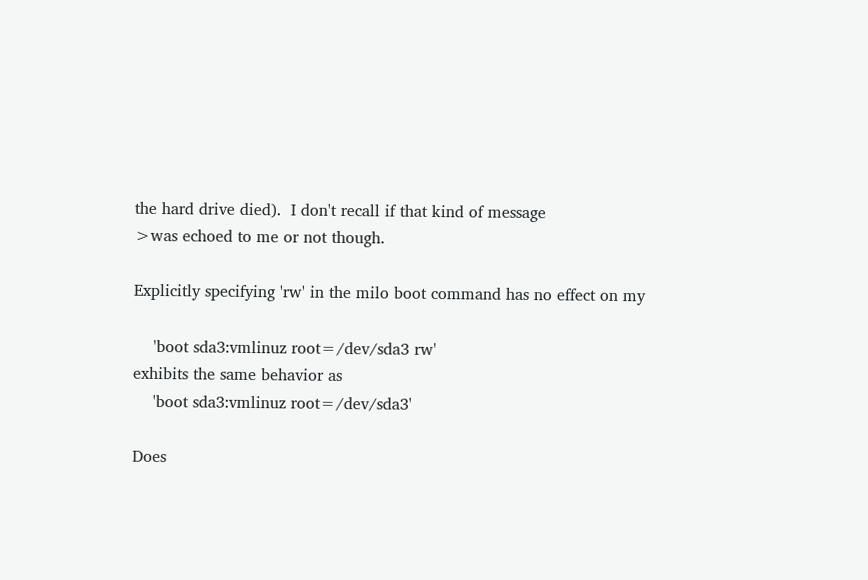the hard drive died).  I don't recall if that kind of message
>was echoed to me or not though.

Explicitly specifying 'rw' in the milo boot command has no effect on my

    'boot sda3:vmlinuz root=/dev/sda3 rw'
exhibits the same behavior as
    'boot sda3:vmlinuz root=/dev/sda3'

Does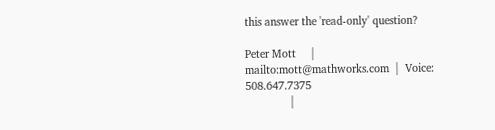this answer the 'read-only' question?

Peter Mott     |  mailto:mott@mathworks.com  |  Voice: 508.647.7375
               |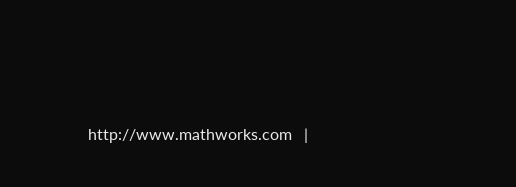http://www.mathworks.com   |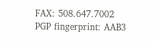FAX: 508.647.7002
PGP fingerprint: AAB3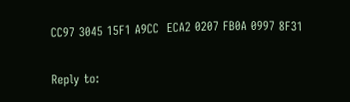CC97 3045 15F1 A9CC  ECA2 0207 FB0A 0997 8F31

Reply to: